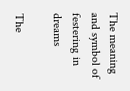The meaning and symbol of festering in dreams

The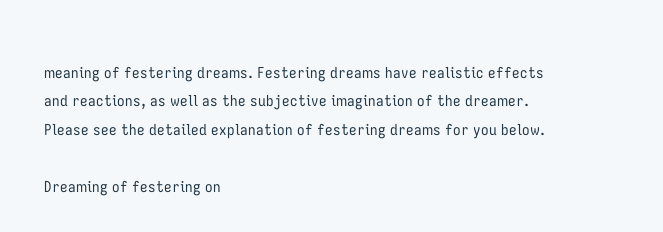meaning of festering dreams. Festering dreams have realistic effects and reactions, as well as the subjective imagination of the dreamer. Please see the detailed explanation of festering dreams for you below.

Dreaming of festering on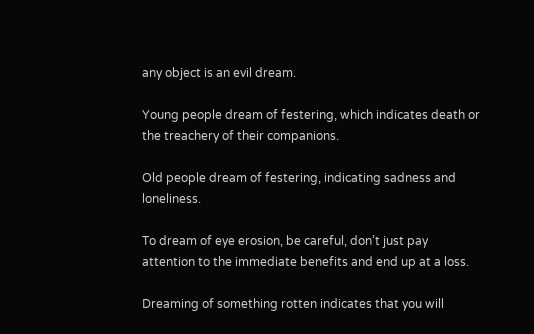any object is an evil dream.

Young people dream of festering, which indicates death or the treachery of their companions.

Old people dream of festering, indicating sadness and loneliness.

To dream of eye erosion, be careful, don’t just pay attention to the immediate benefits and end up at a loss.

Dreaming of something rotten indicates that you will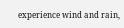experience wind and rain,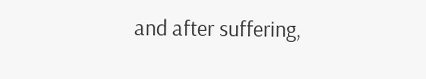and after suffering,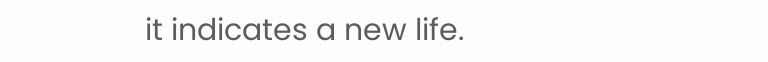it indicates a new life.